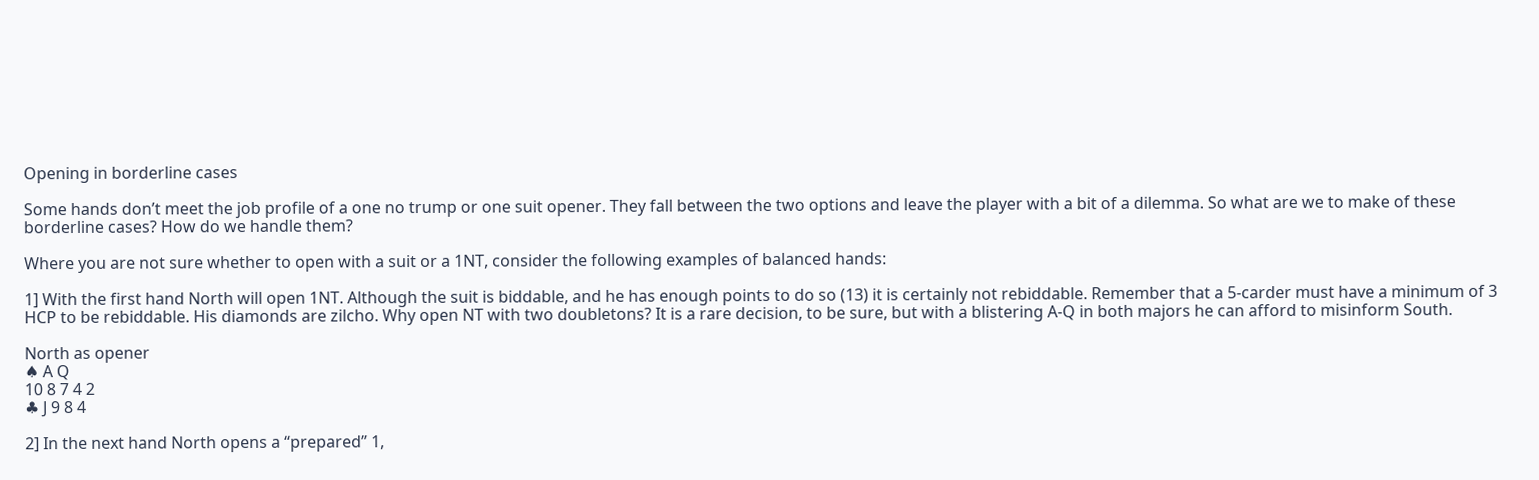Opening in borderline cases

Some hands don’t meet the job profile of a one no trump or one suit opener. They fall between the two options and leave the player with a bit of a dilemma. So what are we to make of these borderline cases? How do we handle them?

Where you are not sure whether to open with a suit or a 1NT, consider the following examples of balanced hands:

1] With the first hand North will open 1NT. Although the suit is biddable, and he has enough points to do so (13) it is certainly not rebiddable. Remember that a 5-carder must have a minimum of 3 HCP to be rebiddable. His diamonds are zilcho. Why open NT with two doubletons? It is a rare decision, to be sure, but with a blistering A-Q in both majors he can afford to misinform South.

North as opener
♠ A Q
10 8 7 4 2
♣ J 9 8 4

2] In the next hand North opens a “prepared” 1,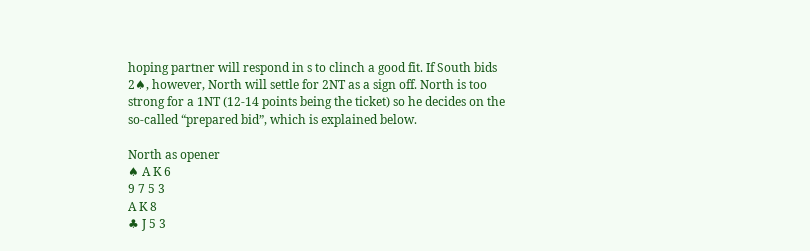hoping partner will respond in s to clinch a good fit. If South bids 2♠, however, North will settle for 2NT as a sign off. North is too strong for a 1NT (12-14 points being the ticket) so he decides on the so-called “prepared bid”, which is explained below.

North as opener
♠ A K 6
9 7 5 3
A K 8
♣ J 5 3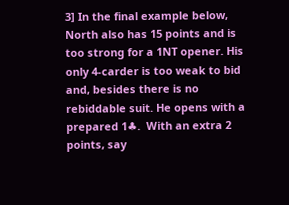3] In the final example below, North also has 15 points and is too strong for a 1NT opener. His only 4-carder is too weak to bid and, besides there is no rebiddable suit. He opens with a prepared 1♣.  With an extra 2 points, say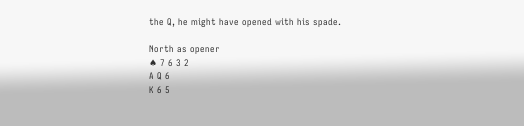the Q, he might have opened with his spade.

North as opener
♠ 7 6 3 2
A Q 6
K 6 5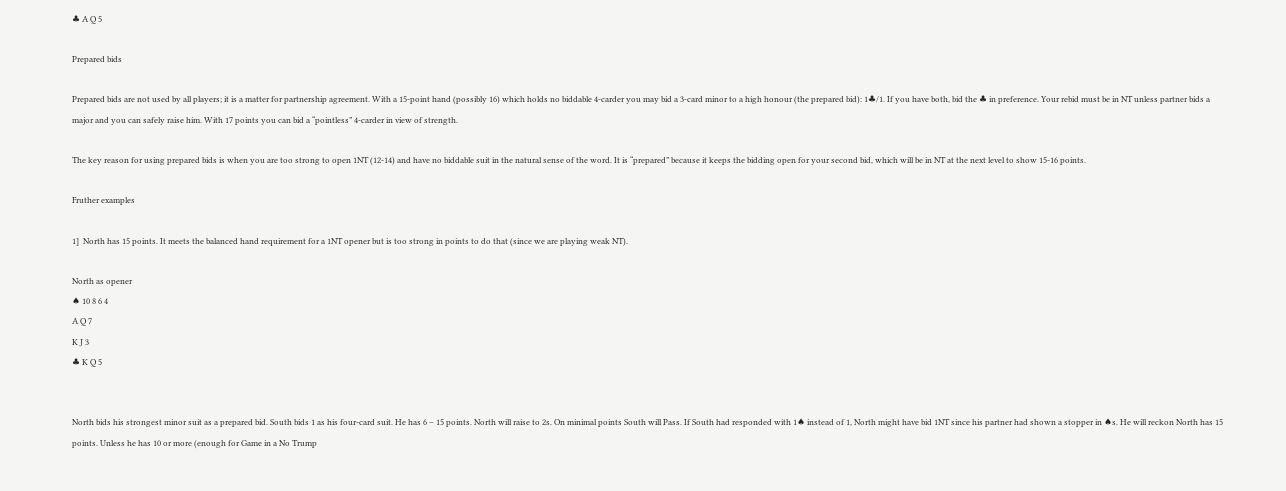♣ A Q 5

Prepared bids

Prepared bids are not used by all players; it is a matter for partnership agreement. With a 15-point hand (possibly 16) which holds no biddable 4-carder you may bid a 3-card minor to a high honour (the prepared bid): 1♣/1. If you have both, bid the ♣ in preference. Your rebid must be in NT unless partner bids a major and you can safely raise him. With 17 points you can bid a “pointless” 4-carder in view of strength.

The key reason for using prepared bids is when you are too strong to open 1NT (12-14) and have no biddable suit in the natural sense of the word. It is “prepared” because it keeps the bidding open for your second bid, which will be in NT at the next level to show 15-16 points.

Fruther examples

1]  North has 15 points. It meets the balanced hand requirement for a 1NT opener but is too strong in points to do that (since we are playing weak NT).

North as opener
♠ 10 8 6 4
A Q 7
K J 3
♣ K Q 5


North bids his strongest minor suit as a prepared bid. South bids 1 as his four-card suit. He has 6 – 15 points. North will raise to 2s. On minimal points South will Pass. If South had responded with 1♠ instead of 1, North might have bid 1NT since his partner had shown a stopper in ♠s. He will reckon North has 15 points. Unless he has 10 or more (enough for Game in a No Trump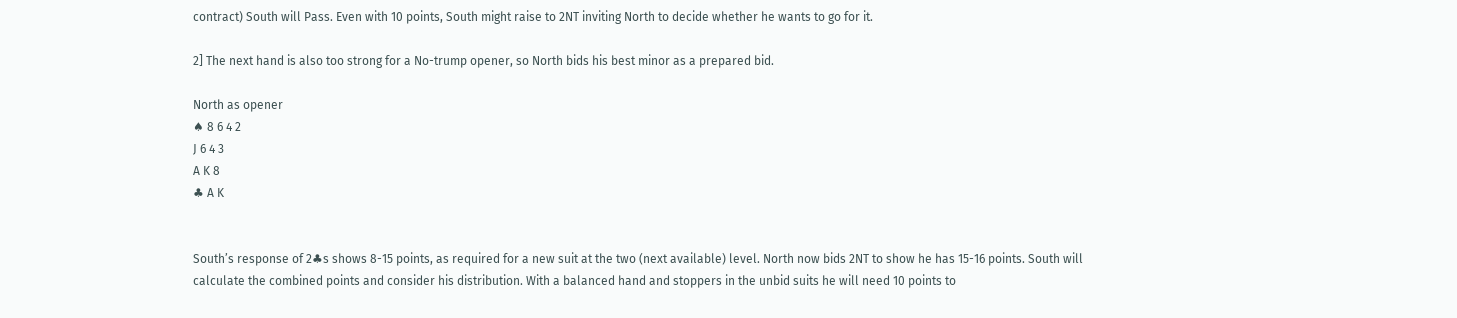contract) South will Pass. Even with 10 points, South might raise to 2NT inviting North to decide whether he wants to go for it.

2] The next hand is also too strong for a No-trump opener, so North bids his best minor as a prepared bid.

North as opener
♠ 8 6 4 2
J 6 4 3
A K 8
♣ A K


South’s response of 2♣s shows 8-15 points, as required for a new suit at the two (next available) level. North now bids 2NT to show he has 15-16 points. South will calculate the combined points and consider his distribution. With a balanced hand and stoppers in the unbid suits he will need 10 points to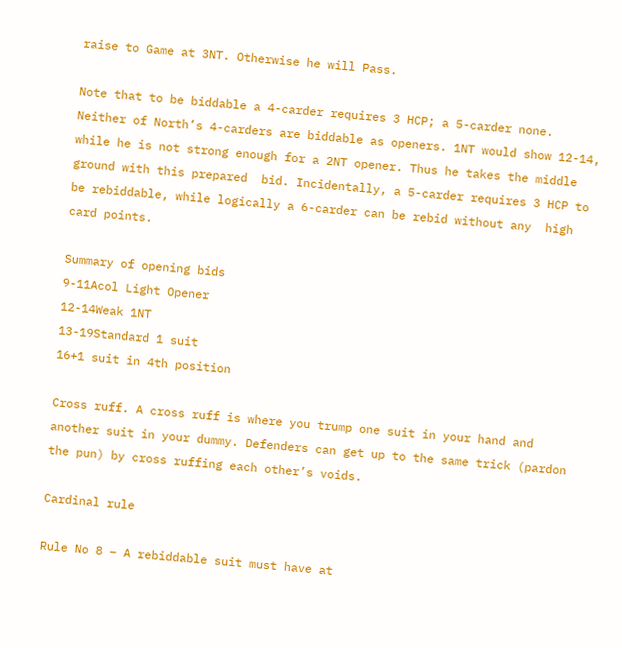raise to Game at 3NT. Otherwise he will Pass.

Note that to be biddable a 4-carder requires 3 HCP; a 5-carder none. Neither of North’s 4-carders are biddable as openers. 1NT would show 12-14, while he is not strong enough for a 2NT opener. Thus he takes the middle ground with this prepared  bid. Incidentally, a 5-carder requires 3 HCP to be rebiddable, while logically a 6-carder can be rebid without any  high card points.

Summary of opening bids
9-11Acol Light Opener
12-14Weak 1NT
13-19Standard 1 suit
16+1 suit in 4th position

Cross ruff. A cross ruff is where you trump one suit in your hand and another suit in your dummy. Defenders can get up to the same trick (pardon the pun) by cross ruffing each other’s voids.

Cardinal rule

Rule No 8 – A rebiddable suit must have at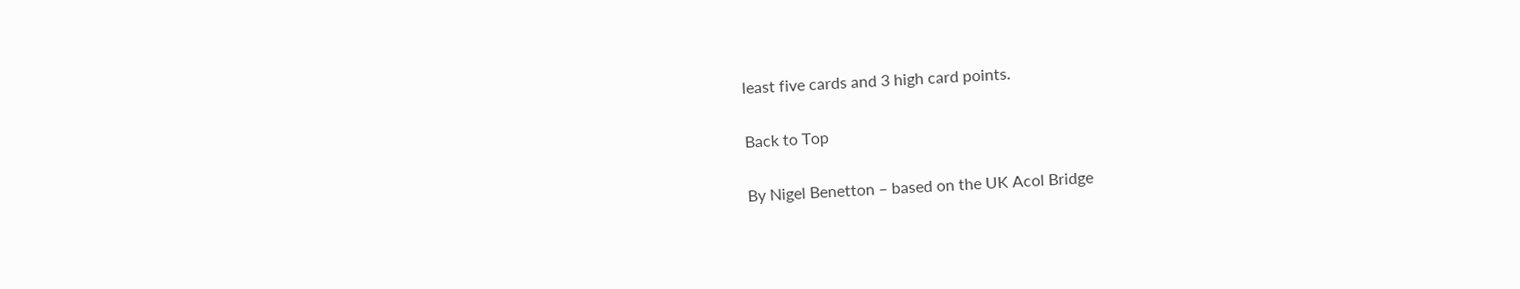least five cards and 3 high card points.

Back to Top

By Nigel Benetton – based on the UK Acol Bridge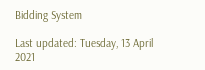Bidding System

Last updated: Tuesday, 13 April 2021